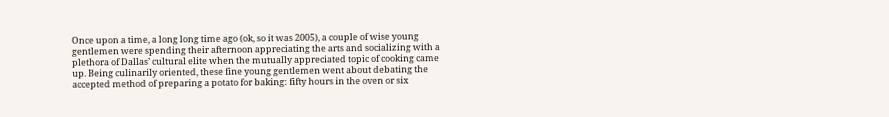Once upon a time, a long long time ago (ok, so it was 2005), a couple of wise young gentlemen were spending their afternoon appreciating the arts and socializing with a plethora of Dallas’ cultural elite when the mutually appreciated topic of cooking came up. Being culinarily oriented, these fine young gentlemen went about debating the accepted method of preparing a potato for baking: fifty hours in the oven or six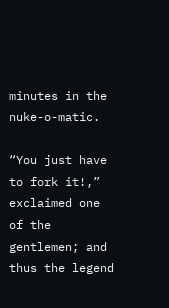minutes in the nuke-o-matic.

“You just have to fork it!,” exclaimed one of the gentlemen; and thus the legend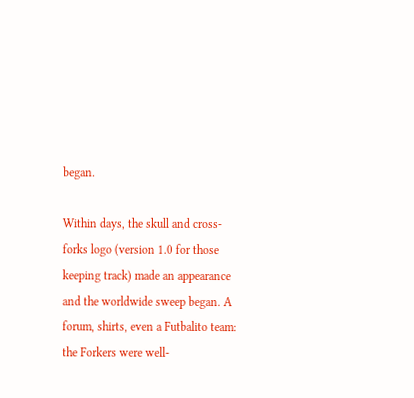began.

Within days, the skull and cross-forks logo (version 1.0 for those keeping track) made an appearance and the worldwide sweep began. A forum, shirts, even a Futbalito team: the Forkers were well-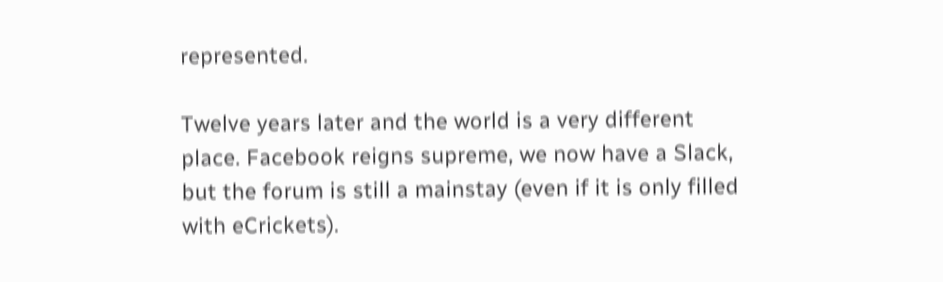represented.

Twelve years later and the world is a very different place. Facebook reigns supreme, we now have a Slack, but the forum is still a mainstay (even if it is only filled with eCrickets).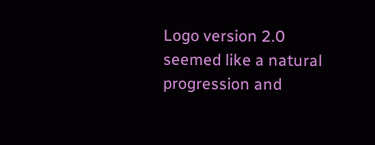Logo version 2.0 seemed like a natural progression and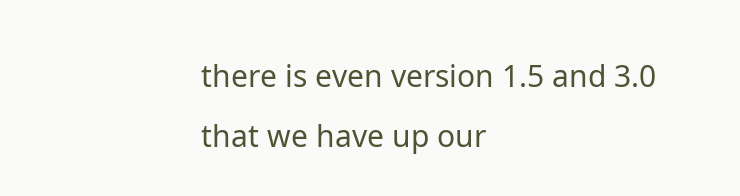there is even version 1.5 and 3.0 that we have up our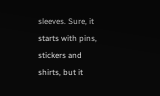sleeves. Sure, it starts with pins, stickers and shirts, but it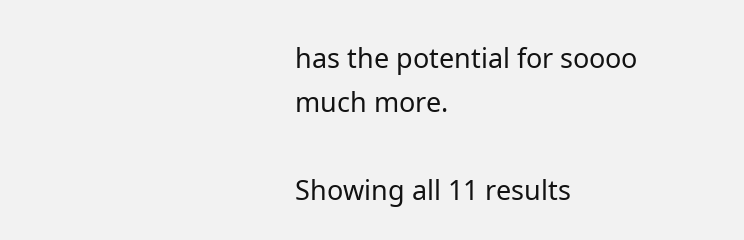has the potential for soooo much more.

Showing all 11 results